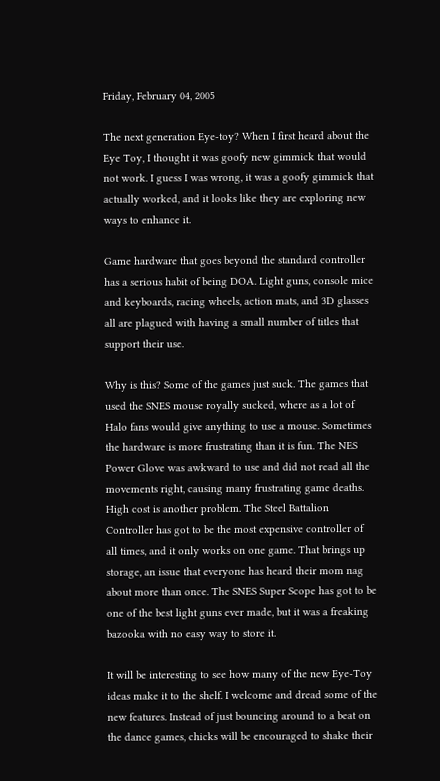Friday, February 04, 2005

The next generation Eye-toy? When I first heard about the Eye Toy, I thought it was goofy new gimmick that would not work. I guess I was wrong, it was a goofy gimmick that actually worked, and it looks like they are exploring new ways to enhance it.

Game hardware that goes beyond the standard controller has a serious habit of being DOA. Light guns, console mice and keyboards, racing wheels, action mats, and 3D glasses all are plagued with having a small number of titles that support their use.

Why is this? Some of the games just suck. The games that used the SNES mouse royally sucked, where as a lot of Halo fans would give anything to use a mouse. Sometimes the hardware is more frustrating than it is fun. The NES Power Glove was awkward to use and did not read all the movements right, causing many frustrating game deaths. High cost is another problem. The Steel Battalion Controller has got to be the most expensive controller of all times, and it only works on one game. That brings up storage, an issue that everyone has heard their mom nag about more than once. The SNES Super Scope has got to be one of the best light guns ever made, but it was a freaking bazooka with no easy way to store it.

It will be interesting to see how many of the new Eye-Toy ideas make it to the shelf. I welcome and dread some of the new features. Instead of just bouncing around to a beat on the dance games, chicks will be encouraged to shake their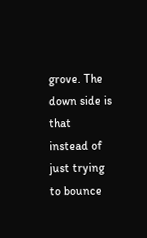grove. The down side is that instead of just trying to bounce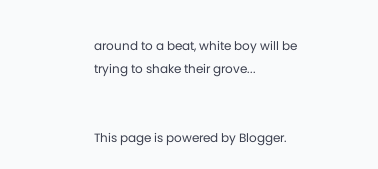around to a beat, white boy will be trying to shake their grove...


This page is powered by Blogger.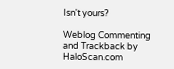Isn't yours?

Weblog Commenting and Trackback by HaloScan.com